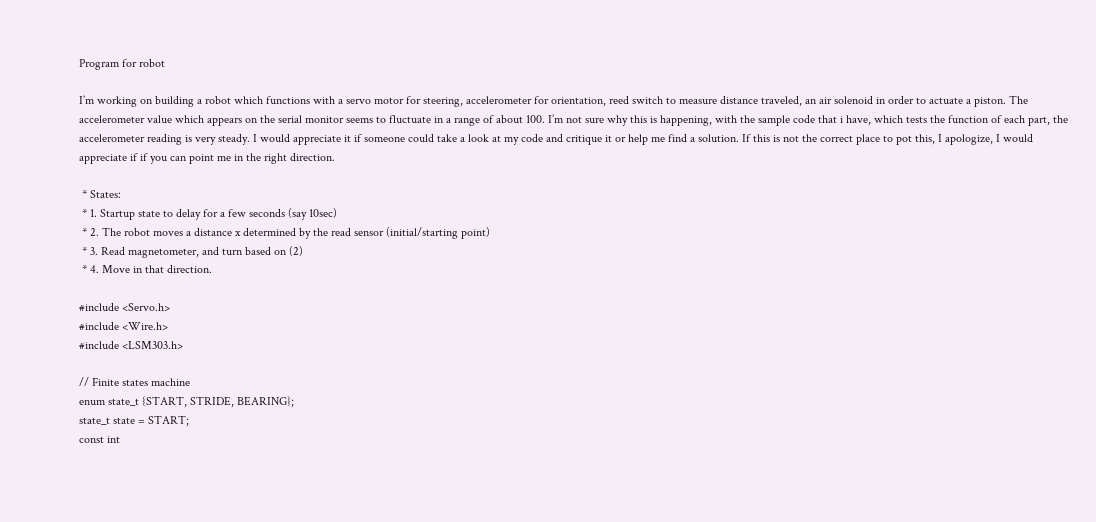Program for robot

I’m working on building a robot which functions with a servo motor for steering, accelerometer for orientation, reed switch to measure distance traveled, an air solenoid in order to actuate a piston. The accelerometer value which appears on the serial monitor seems to fluctuate in a range of about 100. I’m not sure why this is happening, with the sample code that i have, which tests the function of each part, the accelerometer reading is very steady. I would appreciate it if someone could take a look at my code and critique it or help me find a solution. If this is not the correct place to pot this, I apologize, I would appreciate if if you can point me in the right direction.

 * States:
 * 1. Startup state to delay for a few seconds (say 10sec)
 * 2. The robot moves a distance x determined by the read sensor (initial/starting point)
 * 3. Read magnetometer, and turn based on (2)
 * 4. Move in that direction.

#include <Servo.h>
#include <Wire.h>
#include <LSM303.h>

// Finite states machine
enum state_t {START, STRIDE, BEARING};
state_t state = START;
const int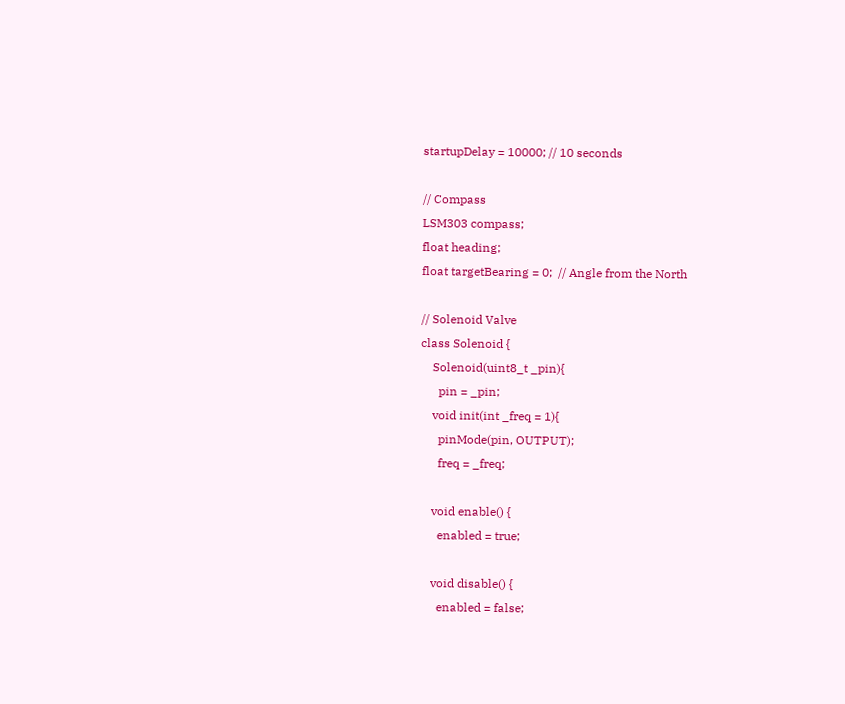startupDelay = 10000; // 10 seconds

// Compass
LSM303 compass;
float heading;
float targetBearing = 0;  // Angle from the North

// Solenoid Valve
class Solenoid {
    Solenoid(uint8_t _pin){
      pin = _pin;
    void init(int _freq = 1){
      pinMode(pin, OUTPUT);
      freq = _freq;

    void enable() {
      enabled = true;

    void disable() {
      enabled = false;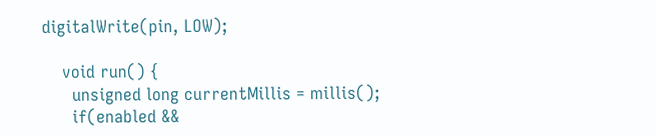digitalWrite(pin, LOW);

    void run() {
      unsigned long currentMillis = millis();
      if(enabled &&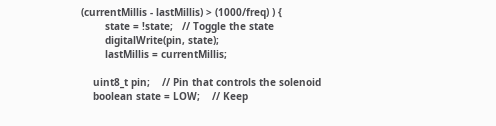(currentMillis - lastMillis) > (1000/freq) ) {
        state = !state;   // Toggle the state
        digitalWrite(pin, state);
        lastMillis = currentMillis;

    uint8_t pin;    // Pin that controls the solenoid
    boolean state = LOW;    // Keep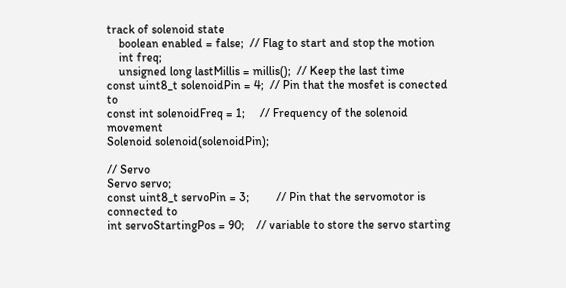track of solenoid state
    boolean enabled = false;  // Flag to start and stop the motion
    int freq;
    unsigned long lastMillis = millis();  // Keep the last time
const uint8_t solenoidPin = 4;  // Pin that the mosfet is conected to
const int solenoidFreq = 1;     // Frequency of the solenoid movement
Solenoid solenoid(solenoidPin);

// Servo
Servo servo;
const uint8_t servoPin = 3;         // Pin that the servomotor is connected to
int servoStartingPos = 90;    // variable to store the servo starting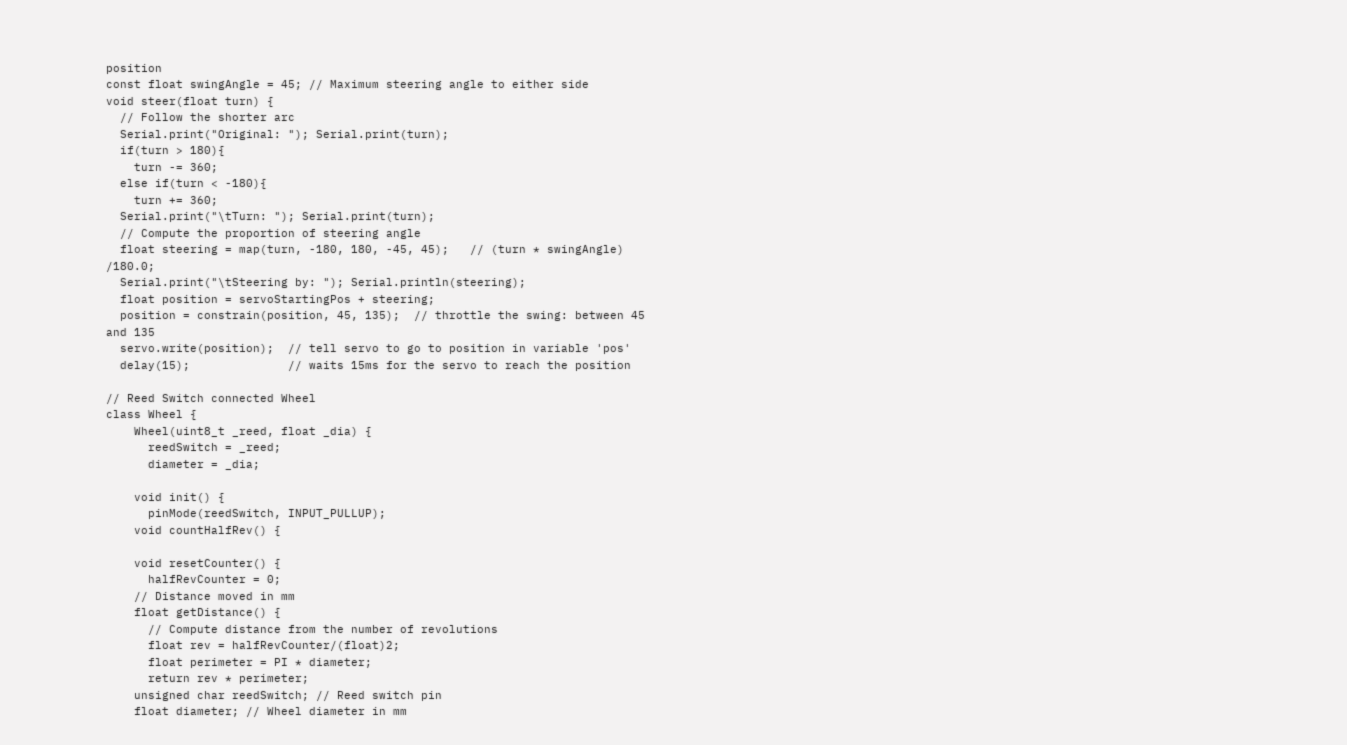position
const float swingAngle = 45; // Maximum steering angle to either side
void steer(float turn) {
  // Follow the shorter arc
  Serial.print("Original: "); Serial.print(turn);
  if(turn > 180){
    turn -= 360;
  else if(turn < -180){
    turn += 360;
  Serial.print("\tTurn: "); Serial.print(turn);
  // Compute the proportion of steering angle
  float steering = map(turn, -180, 180, -45, 45);   // (turn * swingAngle) /180.0;
  Serial.print("\tSteering by: "); Serial.println(steering);
  float position = servoStartingPos + steering;
  position = constrain(position, 45, 135);  // throttle the swing: between 45 and 135
  servo.write(position);  // tell servo to go to position in variable 'pos'
  delay(15);              // waits 15ms for the servo to reach the position

// Reed Switch connected Wheel
class Wheel {
    Wheel(uint8_t _reed, float _dia) {
      reedSwitch = _reed;
      diameter = _dia;

    void init() {
      pinMode(reedSwitch, INPUT_PULLUP);
    void countHalfRev() {

    void resetCounter() {
      halfRevCounter = 0;
    // Distance moved in mm
    float getDistance() {
      // Compute distance from the number of revolutions
      float rev = halfRevCounter/(float)2;
      float perimeter = PI * diameter;
      return rev * perimeter;
    unsigned char reedSwitch; // Reed switch pin
    float diameter; // Wheel diameter in mm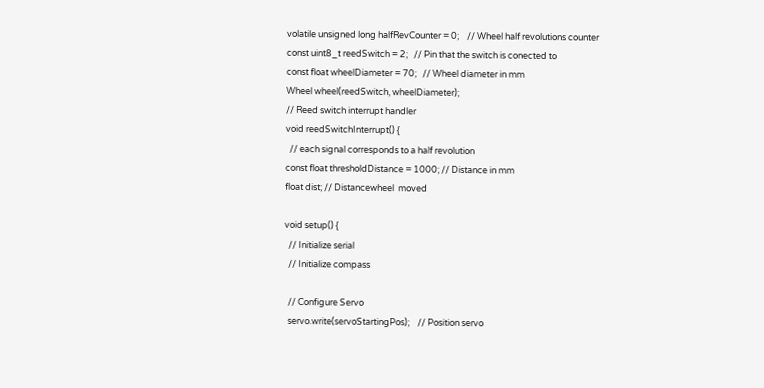volatile unsigned long halfRevCounter = 0;    // Wheel half revolutions counter
const uint8_t reedSwitch = 2;   // Pin that the switch is conected to
const float wheelDiameter = 70;   // Wheel diameter in mm
Wheel wheel(reedSwitch, wheelDiameter);
// Reed switch interrupt handler
void reedSwitchInterrupt() {
  // each signal corresponds to a half revolution
const float thresholdDistance = 1000; // Distance in mm
float dist; // Distancewheel  moved

void setup() {
  // Initialize serial
  // Initialize compass

  // Configure Servo
  servo.write(servoStartingPos);    // Position servo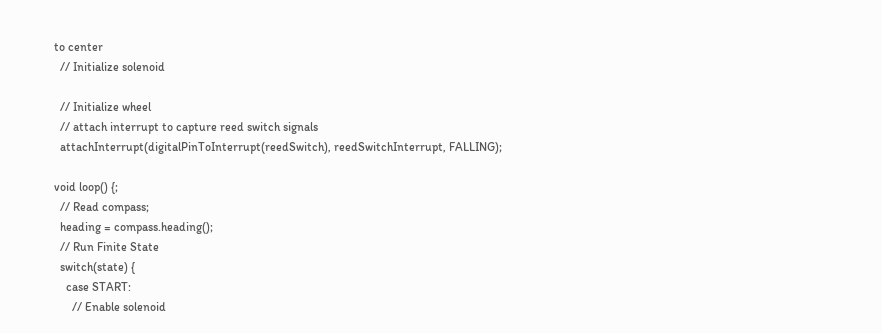to center
  // Initialize solenoid

  // Initialize wheel
  // attach interrupt to capture reed switch signals
  attachInterrupt(digitalPinToInterrupt(reedSwitch), reedSwitchInterrupt, FALLING);

void loop() {;
  // Read compass;
  heading = compass.heading();
  // Run Finite State
  switch(state) {
    case START:
      // Enable solenoid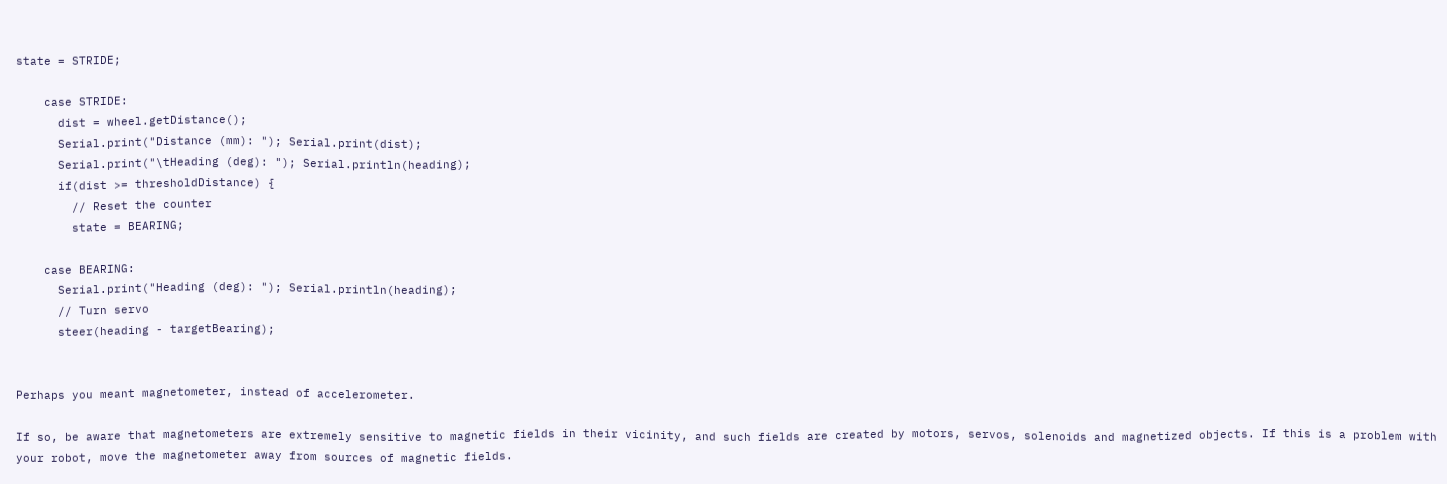state = STRIDE;

    case STRIDE:
      dist = wheel.getDistance();
      Serial.print("Distance (mm): "); Serial.print(dist);
      Serial.print("\tHeading (deg): "); Serial.println(heading);
      if(dist >= thresholdDistance) {
        // Reset the counter
        state = BEARING;

    case BEARING:
      Serial.print("Heading (deg): "); Serial.println(heading);
      // Turn servo
      steer(heading - targetBearing);


Perhaps you meant magnetometer, instead of accelerometer.

If so, be aware that magnetometers are extremely sensitive to magnetic fields in their vicinity, and such fields are created by motors, servos, solenoids and magnetized objects. If this is a problem with your robot, move the magnetometer away from sources of magnetic fields.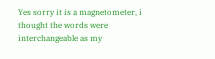Yes sorry it is a magnetometer, i thought the words were interchangeable as my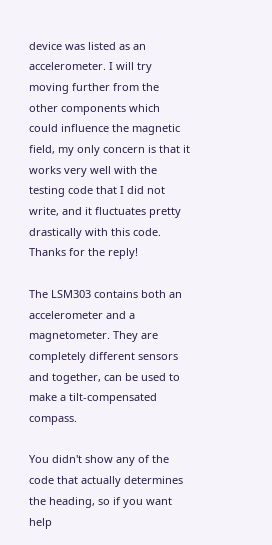device was listed as an accelerometer. I will try moving further from the other components which could influence the magnetic field, my only concern is that it works very well with the testing code that I did not write, and it fluctuates pretty drastically with this code. Thanks for the reply!

The LSM303 contains both an accelerometer and a magnetometer. They are completely different sensors and together, can be used to make a tilt-compensated compass.

You didn't show any of the code that actually determines the heading, so if you want help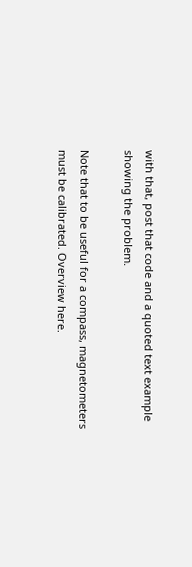with that, post that code and a quoted text example showing the problem.

Note that to be useful for a compass, magnetometers must be calibrated. Overview here.